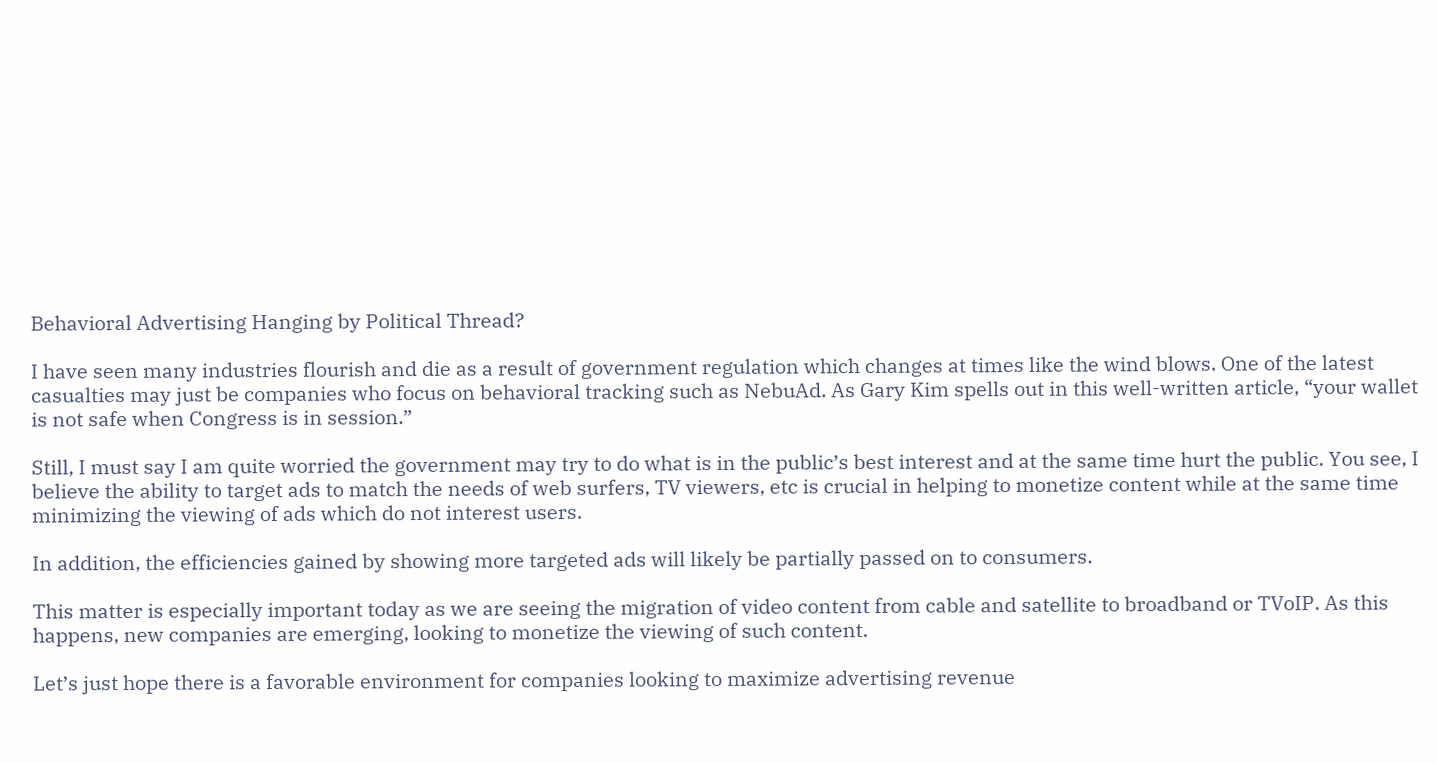Behavioral Advertising Hanging by Political Thread?

I have seen many industries flourish and die as a result of government regulation which changes at times like the wind blows. One of the latest casualties may just be companies who focus on behavioral tracking such as NebuAd. As Gary Kim spells out in this well-written article, “your wallet is not safe when Congress is in session.”

Still, I must say I am quite worried the government may try to do what is in the public’s best interest and at the same time hurt the public. You see, I believe the ability to target ads to match the needs of web surfers, TV viewers, etc is crucial in helping to monetize content while at the same time minimizing the viewing of ads which do not interest users.

In addition, the efficiencies gained by showing more targeted ads will likely be partially passed on to consumers.

This matter is especially important today as we are seeing the migration of video content from cable and satellite to broadband or TVoIP. As this happens, new companies are emerging, looking to monetize the viewing of such content.

Let’s just hope there is a favorable environment for companies looking to maximize advertising revenue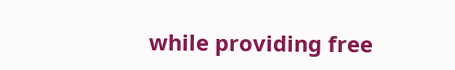while providing free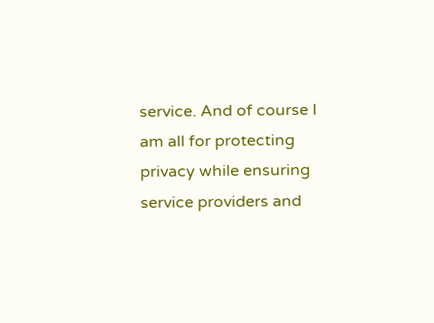service. And of course I am all for protecting privacy while ensuring service providers and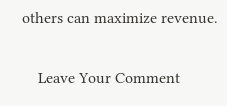others can maximize revenue.

    Leave Your Comment